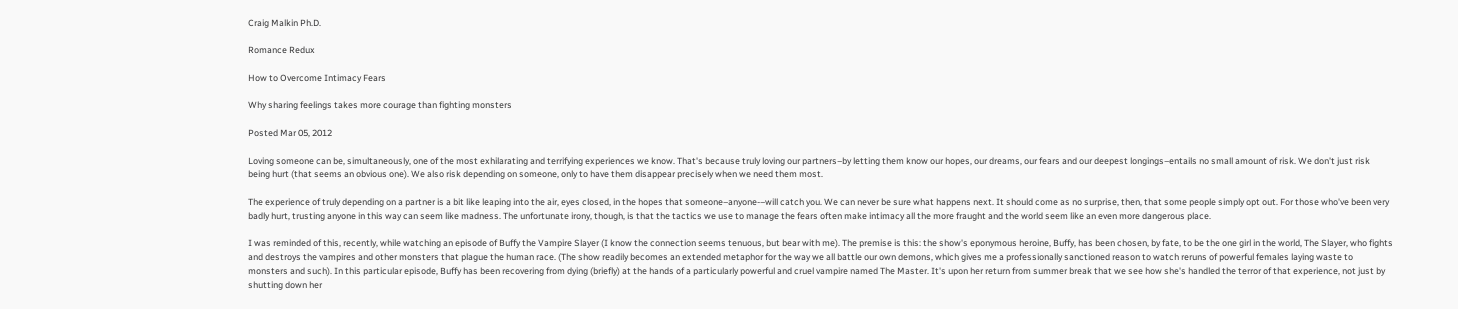Craig Malkin Ph.D.

Romance Redux

How to Overcome Intimacy Fears

Why sharing feelings takes more courage than fighting monsters

Posted Mar 05, 2012

Loving someone can be, simultaneously, one of the most exhilarating and terrifying experiences we know. That's because truly loving our partners–by letting them know our hopes, our dreams, our fears and our deepest longings–entails no small amount of risk. We don't just risk being hurt (that seems an obvious one). We also risk depending on someone, only to have them disappear precisely when we need them most.

The experience of truly depending on a partner is a bit like leaping into the air, eyes closed, in the hopes that someone–anyone-–will catch you. We can never be sure what happens next. It should come as no surprise, then, that some people simply opt out. For those who've been very badly hurt, trusting anyone in this way can seem like madness. The unfortunate irony, though, is that the tactics we use to manage the fears often make intimacy all the more fraught and the world seem like an even more dangerous place.

I was reminded of this, recently, while watching an episode of Buffy the Vampire Slayer (I know the connection seems tenuous, but bear with me). The premise is this: the show's eponymous heroine, Buffy, has been chosen, by fate, to be the one girl in the world, The Slayer, who fights and destroys the vampires and other monsters that plague the human race. (The show readily becomes an extended metaphor for the way we all battle our own demons, which gives me a professionally sanctioned reason to watch reruns of powerful females laying waste to monsters and such). In this particular episode, Buffy has been recovering from dying (briefly) at the hands of a particularly powerful and cruel vampire named The Master. It's upon her return from summer break that we see how she's handled the terror of that experience, not just by shutting down her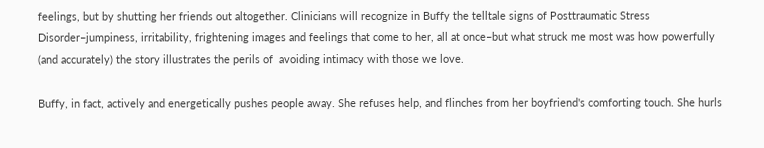feelings, but by shutting her friends out altogether. Clinicians will recognize in Buffy the telltale signs of Posttraumatic Stress Disorder–jumpiness, irritability, frightening images and feelings that come to her, all at once–but what struck me most was how powerfully (and accurately) the story illustrates the perils of  avoiding intimacy with those we love.

Buffy, in fact, actively and energetically pushes people away. She refuses help, and flinches from her boyfriend's comforting touch. She hurls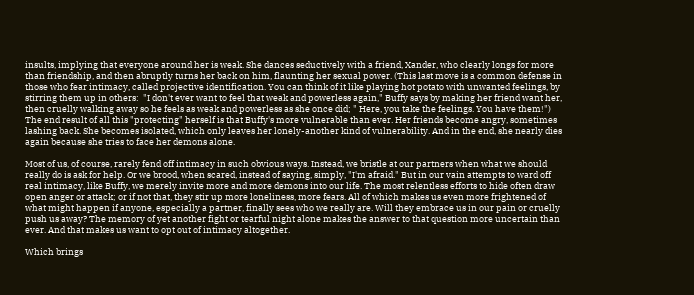insults, implying that everyone around her is weak. She dances seductively with a friend, Xander, who clearly longs for more than friendship, and then abruptly turns her back on him, flaunting her sexual power. (This last move is a common defense in those who fear intimacy, called projective identification. You can think of it like playing hot potato with unwanted feelings, by stirring them up in others:  "I don't ever want to feel that weak and powerless again," Buffy says by making her friend want her, then cruelly walking away so he feels as weak and powerless as she once did; " Here, you take the feelings. You have them!")  The end result of all this "protecting" herself is that Buffy's more vulnerable than ever. Her friends become angry, sometimes lashing back. She becomes isolated, which only leaves her lonely-another kind of vulnerability. And in the end, she nearly dies again because she tries to face her demons alone.

Most of us, of course, rarely fend off intimacy in such obvious ways. Instead, we bristle at our partners when what we should really do is ask for help. Or we brood, when scared, instead of saying, simply, "I'm afraid." But in our vain attempts to ward off real intimacy, like Buffy, we merely invite more and more demons into our life. The most relentless efforts to hide often draw open anger or attack; or if not that, they stir up more loneliness, more fears. All of which makes us even more frightened of what might happen if anyone, especially a partner, finally sees who we really are. Will they embrace us in our pain or cruelly push us away? The memory of yet another fight or tearful night alone makes the answer to that question more uncertain than ever. And that makes us want to opt out of intimacy altogether.

Which brings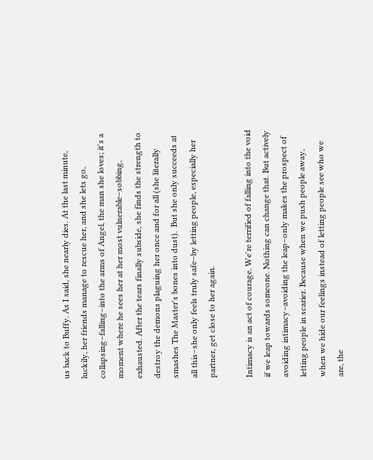us back to Buffy. As I said, she nearly dies. At the last minute, luckily, her friends manage to rescue her, and she lets go, collapsing–falling–into the arms of Angel, the man she loves; it's a moment where he sees her at her most vulnerable–sobbing, exhausted. After the tears finally subside, she finds the strength to destroy the demons plaguing her once and for all (she literally smashes The Master's bones into dust).  But she only succeeds at all this–she only feels truly safe–by letting people, especially her partner, get close to her again.

Intimacy is an act of courage. We're terrified of falling into the void if we leap towards someone. Nothing can change that. But actively avoiding intimacy–avoiding the leap–only makes the prospect of letting people in scarier. Because when we push people away, when we hide our feelings instead of letting people see who we are, the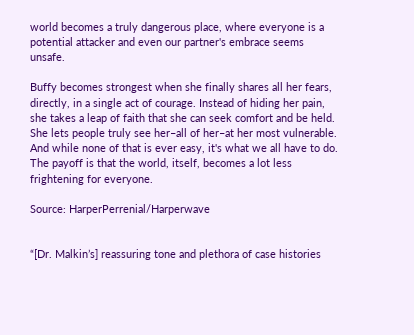world becomes a truly dangerous place, where everyone is a potential attacker and even our partner's embrace seems unsafe.

Buffy becomes strongest when she finally shares all her fears, directly, in a single act of courage. Instead of hiding her pain, she takes a leap of faith that she can seek comfort and be held. She lets people truly see her–all of her–at her most vulnerable. And while none of that is ever easy, it's what we all have to do. The payoff is that the world, itself, becomes a lot less frightening for everyone.

Source: HarperPerrenial/Harperwave


“[Dr. Malkin’s] reassuring tone and plethora of case histories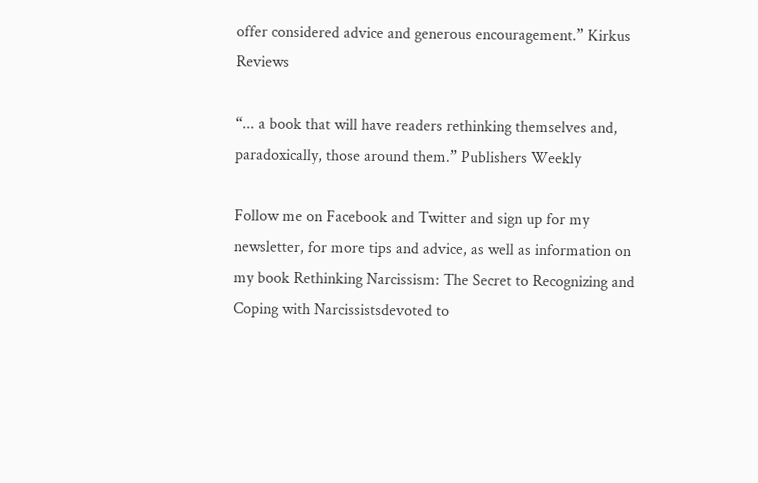offer considered advice and generous encouragement.” Kirkus Reviews

“... a book that will have readers rethinking themselves and, paradoxically, those around them.” Publishers Weekly

Follow me on Facebook and Twitter and sign up for my newsletter, for more tips and advice, as well as information on my book Rethinking Narcissism: The Secret to Recognizing and Coping with Narcissistsdevoted to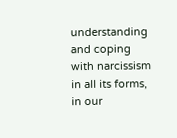understanding and coping with narcissism in all its forms, in our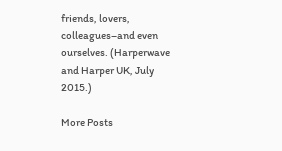friends, lovers, colleagues–and even ourselves. (Harperwave and Harper UK, July 2015.)

More Posts